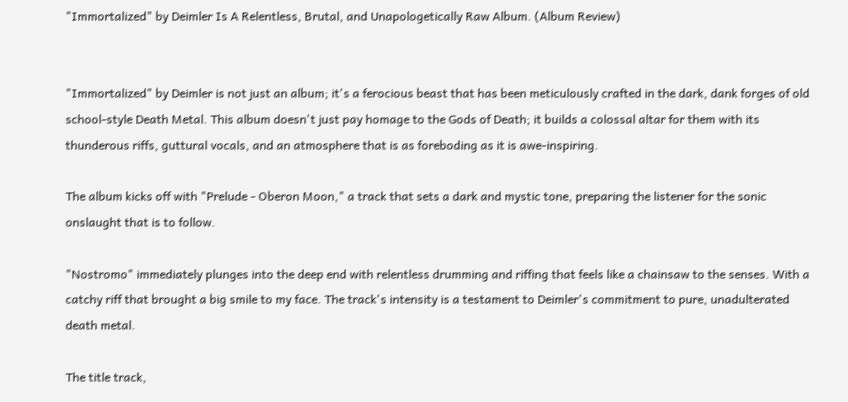"Immortalized" by Deimler Is A Relentless, Brutal, and Unapologetically Raw Album. (Album Review)


"Immortalized" by Deimler is not just an album; it's a ferocious beast that has been meticulously crafted in the dark, dank forges of old school-style Death Metal. This album doesn't just pay homage to the Gods of Death; it builds a colossal altar for them with its thunderous riffs, guttural vocals, and an atmosphere that is as foreboding as it is awe-inspiring.

The album kicks off with "Prelude - Oberon Moon," a track that sets a dark and mystic tone, preparing the listener for the sonic onslaught that is to follow.

"Nostromo" immediately plunges into the deep end with relentless drumming and riffing that feels like a chainsaw to the senses. With a catchy riff that brought a big smile to my face. The track's intensity is a testament to Deimler's commitment to pure, unadulterated death metal.

The title track,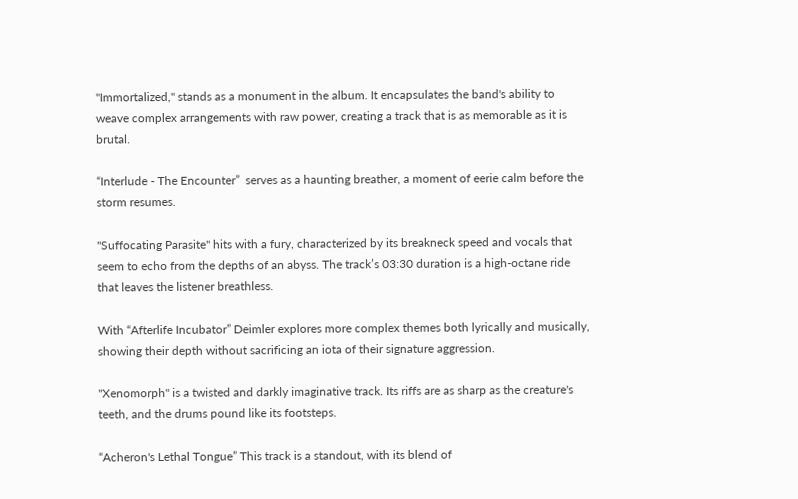"Immortalized," stands as a monument in the album. It encapsulates the band's ability to weave complex arrangements with raw power, creating a track that is as memorable as it is brutal.

“Interlude - The Encounter”  serves as a haunting breather, a moment of eerie calm before the storm resumes.

"Suffocating Parasite" hits with a fury, characterized by its breakneck speed and vocals that seem to echo from the depths of an abyss. The track’s 03:30 duration is a high-octane ride that leaves the listener breathless.

With “Afterlife Incubator” Deimler explores more complex themes both lyrically and musically, showing their depth without sacrificing an iota of their signature aggression.

"Xenomorph" is a twisted and darkly imaginative track. Its riffs are as sharp as the creature's teeth, and the drums pound like its footsteps.

“Acheron's Lethal Tongue” This track is a standout, with its blend of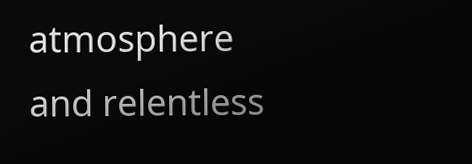atmosphere and relentless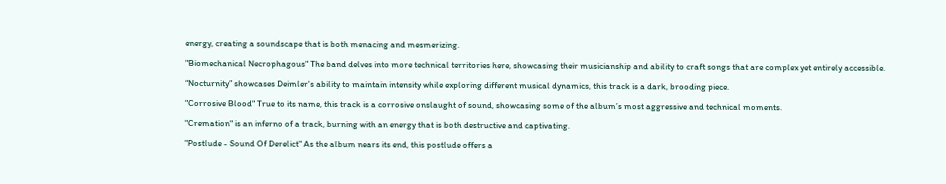energy, creating a soundscape that is both menacing and mesmerizing.

"Biomechanical Necrophagous" The band delves into more technical territories here, showcasing their musicianship and ability to craft songs that are complex yet entirely accessible.

“Nocturnity” showcases Deimler's ability to maintain intensity while exploring different musical dynamics, this track is a dark, brooding piece.

"Corrosive Blood" True to its name, this track is a corrosive onslaught of sound, showcasing some of the album’s most aggressive and technical moments.

"Cremation" is an inferno of a track, burning with an energy that is both destructive and captivating.

"Postlude - Sound Of Derelict" As the album nears its end, this postlude offers a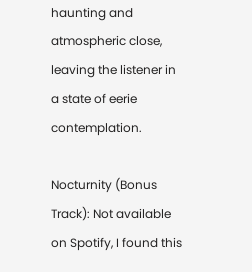haunting and atmospheric close, leaving the listener in a state of eerie contemplation.

Nocturnity (Bonus Track): Not available on Spotify, I found this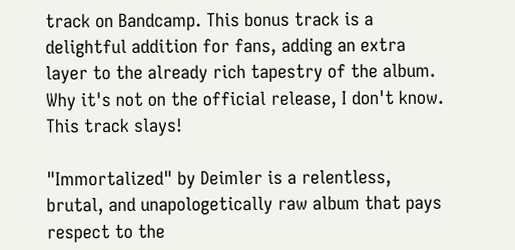track on Bandcamp. This bonus track is a delightful addition for fans, adding an extra layer to the already rich tapestry of the album. Why it's not on the official release, I don't know. This track slays!

"Immortalized" by Deimler is a relentless, brutal, and unapologetically raw album that pays respect to the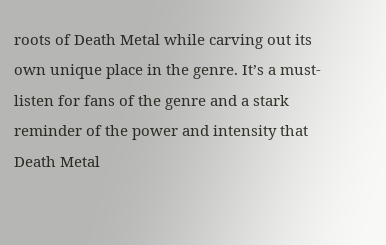roots of Death Metal while carving out its own unique place in the genre. It’s a must-listen for fans of the genre and a stark reminder of the power and intensity that Death Metal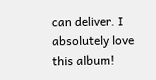can deliver. I absolutely love this album!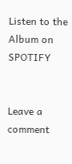Listen to the Album on SPOTIFY


Leave a comment